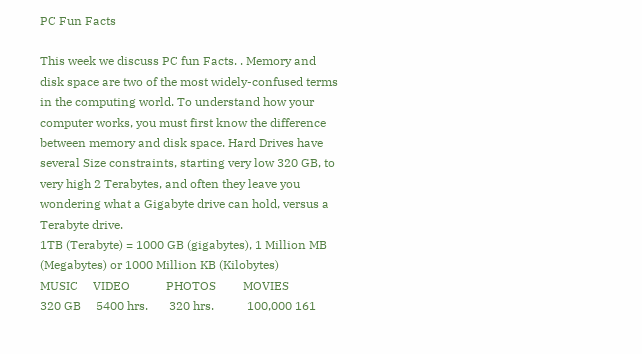PC Fun Facts

This week we discuss PC fun Facts. . Memory and disk space are two of the most widely-confused terms in the computing world. To understand how your computer works, you must first know the difference between memory and disk space. Hard Drives have several Size constraints, starting very low 320 GB, to very high 2 Terabytes, and often they leave you wondering what a Gigabyte drive can hold, versus a Terabyte drive.
1TB (Terabyte) = 1000 GB (gigabytes), 1 Million MB (Megabytes) or 1000 Million KB (Kilobytes)
MUSIC     VIDEO            PHOTOS         MOVIES
320 GB     5400 hrs.       320 hrs.           100,000 161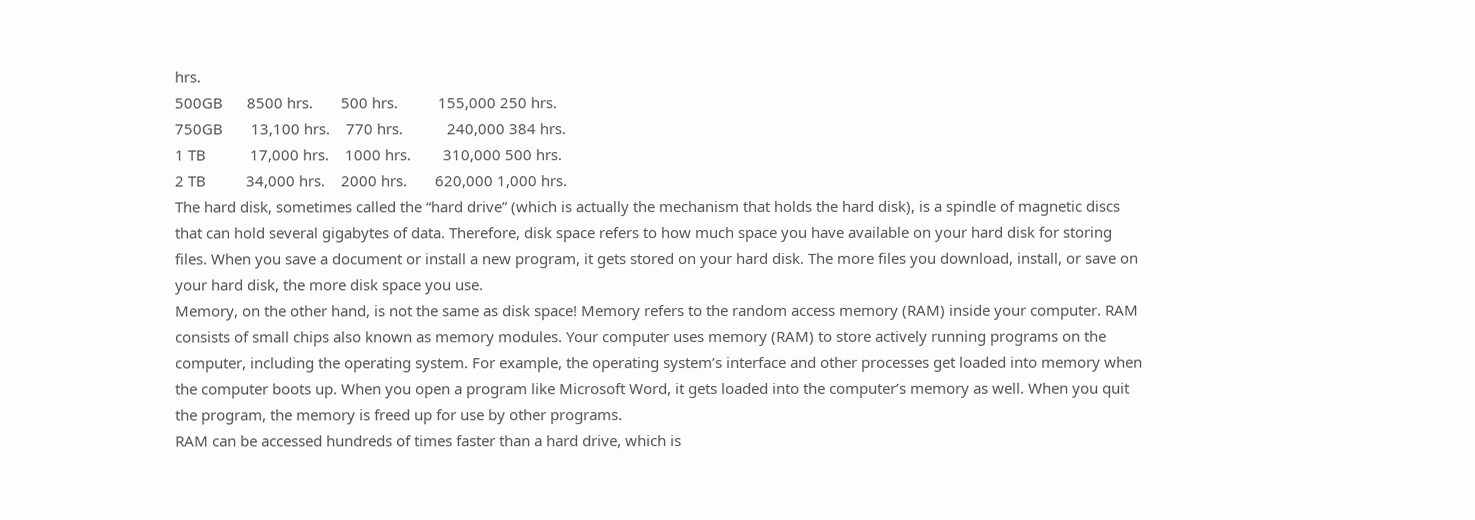hrs.
500GB      8500 hrs.       500 hrs.          155,000 250 hrs.
750GB       13,100 hrs.    770 hrs.           240,000 384 hrs.
1 TB           17,000 hrs.    1000 hrs.        310,000 500 hrs.
2 TB          34,000 hrs.    2000 hrs.       620,000 1,000 hrs.
The hard disk, sometimes called the “hard drive” (which is actually the mechanism that holds the hard disk), is a spindle of magnetic discs that can hold several gigabytes of data. Therefore, disk space refers to how much space you have available on your hard disk for storing files. When you save a document or install a new program, it gets stored on your hard disk. The more files you download, install, or save on your hard disk, the more disk space you use.
Memory, on the other hand, is not the same as disk space! Memory refers to the random access memory (RAM) inside your computer. RAM consists of small chips also known as memory modules. Your computer uses memory (RAM) to store actively running programs on the computer, including the operating system. For example, the operating system’s interface and other processes get loaded into memory when the computer boots up. When you open a program like Microsoft Word, it gets loaded into the computer’s memory as well. When you quit the program, the memory is freed up for use by other programs.
RAM can be accessed hundreds of times faster than a hard drive, which is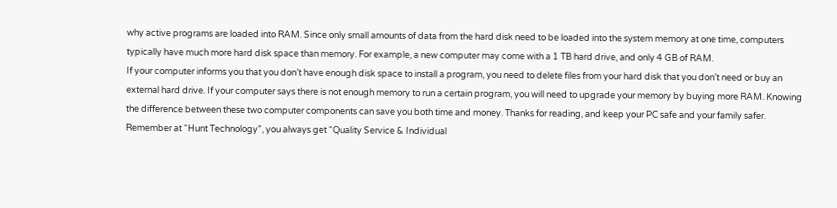why active programs are loaded into RAM. Since only small amounts of data from the hard disk need to be loaded into the system memory at one time, computers typically have much more hard disk space than memory. For example, a new computer may come with a 1 TB hard drive, and only 4 GB of RAM.
If your computer informs you that you don’t have enough disk space to install a program, you need to delete files from your hard disk that you don’t need or buy an external hard drive. If your computer says there is not enough memory to run a certain program, you will need to upgrade your memory by buying more RAM. Knowing the difference between these two computer components can save you both time and money. Thanks for reading, and keep your PC safe and your family safer. Remember at “Hunt Technology”, you always get “Quality Service & Individual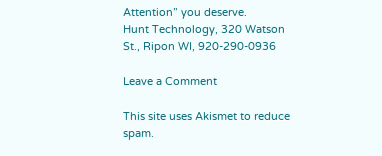Attention” you deserve.
Hunt Technology, 320 Watson St., Ripon WI, 920-290-0936

Leave a Comment

This site uses Akismet to reduce spam.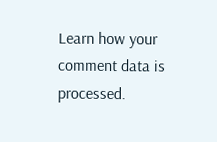Learn how your comment data is processed.